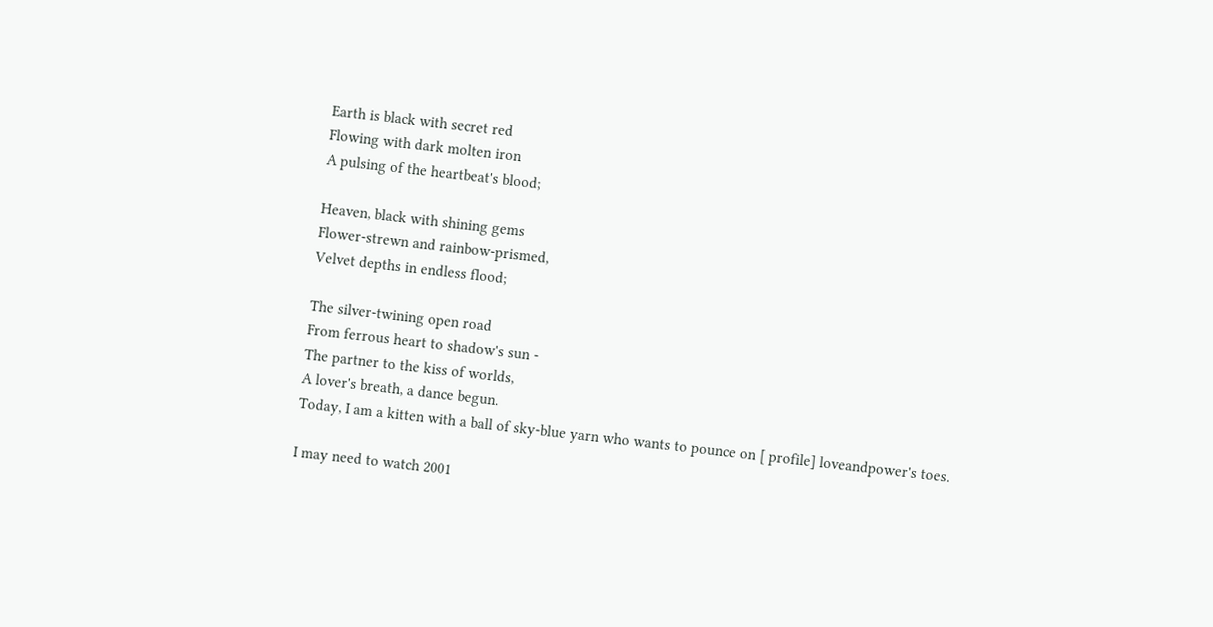Earth is black with secret red
Flowing with dark molten iron
A pulsing of the heartbeat's blood;

Heaven, black with shining gems
Flower-strewn and rainbow-prismed,
Velvet depths in endless flood;

The silver-twining open road
From ferrous heart to shadow's sun -
The partner to the kiss of worlds,
A lover's breath, a dance begun.
Today, I am a kitten with a ball of sky-blue yarn who wants to pounce on [ profile] loveandpower's toes.

I may need to watch 2001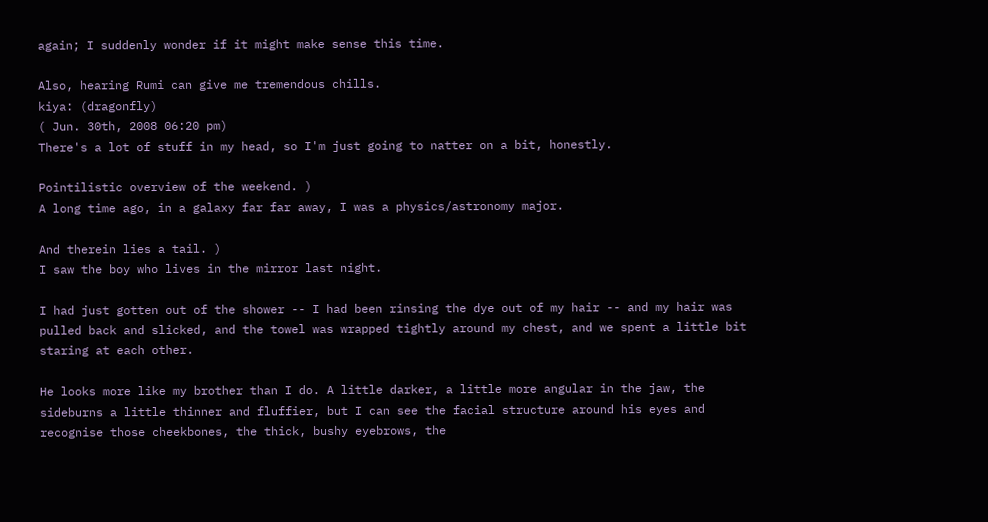again; I suddenly wonder if it might make sense this time.

Also, hearing Rumi can give me tremendous chills.
kiya: (dragonfly)
( Jun. 30th, 2008 06:20 pm)
There's a lot of stuff in my head, so I'm just going to natter on a bit, honestly.

Pointilistic overview of the weekend. )
A long time ago, in a galaxy far far away, I was a physics/astronomy major.

And therein lies a tail. )
I saw the boy who lives in the mirror last night.

I had just gotten out of the shower -- I had been rinsing the dye out of my hair -- and my hair was pulled back and slicked, and the towel was wrapped tightly around my chest, and we spent a little bit staring at each other.

He looks more like my brother than I do. A little darker, a little more angular in the jaw, the sideburns a little thinner and fluffier, but I can see the facial structure around his eyes and recognise those cheekbones, the thick, bushy eyebrows, the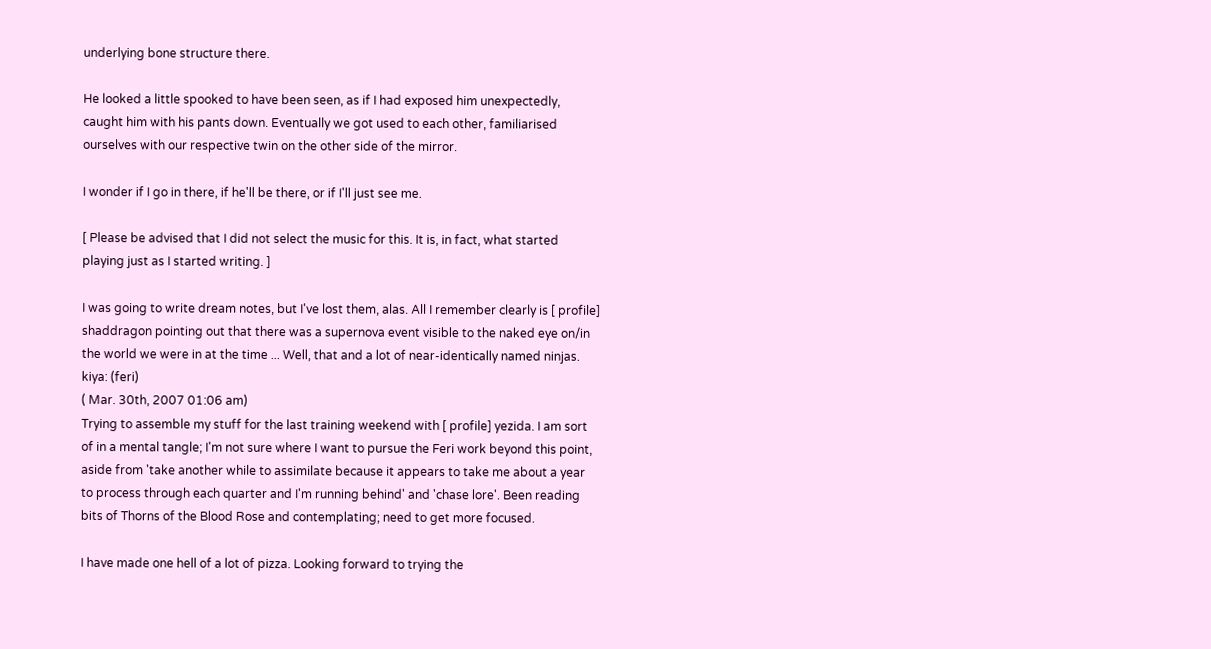underlying bone structure there.

He looked a little spooked to have been seen, as if I had exposed him unexpectedly, caught him with his pants down. Eventually we got used to each other, familiarised ourselves with our respective twin on the other side of the mirror.

I wonder if I go in there, if he'll be there, or if I'll just see me.

[ Please be advised that I did not select the music for this. It is, in fact, what started playing just as I started writing. ]

I was going to write dream notes, but I've lost them, alas. All I remember clearly is [ profile] shaddragon pointing out that there was a supernova event visible to the naked eye on/in the world we were in at the time ... Well, that and a lot of near-identically named ninjas.
kiya: (feri)
( Mar. 30th, 2007 01:06 am)
Trying to assemble my stuff for the last training weekend with [ profile] yezida. I am sort of in a mental tangle; I'm not sure where I want to pursue the Feri work beyond this point, aside from 'take another while to assimilate because it appears to take me about a year to process through each quarter and I'm running behind' and 'chase lore'. Been reading bits of Thorns of the Blood Rose and contemplating; need to get more focused.

I have made one hell of a lot of pizza. Looking forward to trying the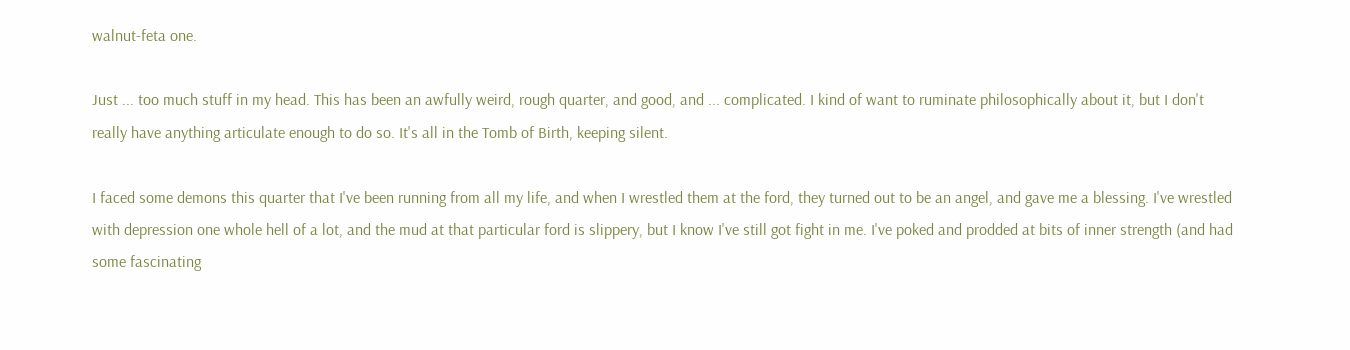walnut-feta one.

Just ... too much stuff in my head. This has been an awfully weird, rough quarter, and good, and ... complicated. I kind of want to ruminate philosophically about it, but I don't really have anything articulate enough to do so. It's all in the Tomb of Birth, keeping silent.

I faced some demons this quarter that I've been running from all my life, and when I wrestled them at the ford, they turned out to be an angel, and gave me a blessing. I've wrestled with depression one whole hell of a lot, and the mud at that particular ford is slippery, but I know I've still got fight in me. I've poked and prodded at bits of inner strength (and had some fascinating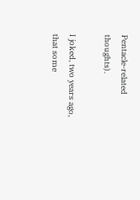Pentacle-related thoughts).

I joked, two years ago, that some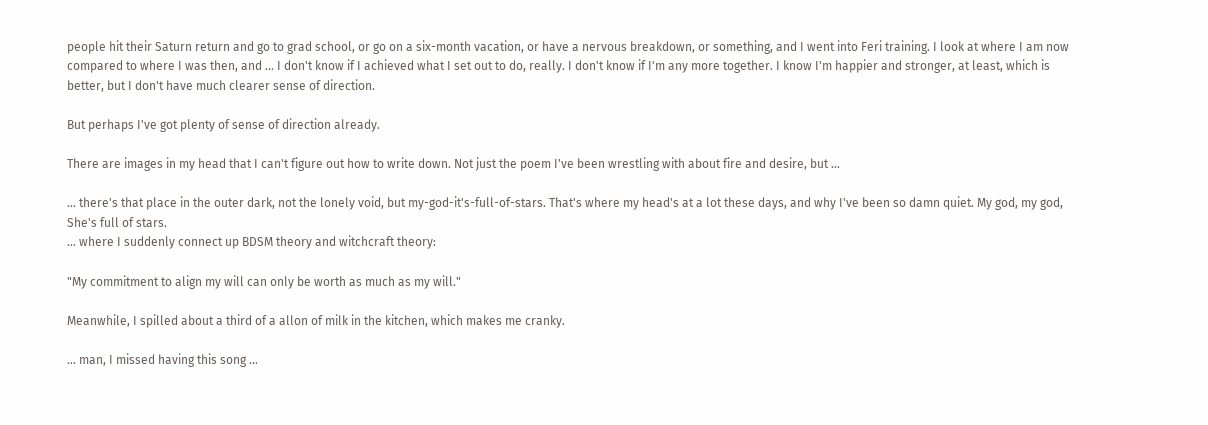people hit their Saturn return and go to grad school, or go on a six-month vacation, or have a nervous breakdown, or something, and I went into Feri training. I look at where I am now compared to where I was then, and ... I don't know if I achieved what I set out to do, really. I don't know if I'm any more together. I know I'm happier and stronger, at least, which is better, but I don't have much clearer sense of direction.

But perhaps I've got plenty of sense of direction already.

There are images in my head that I can't figure out how to write down. Not just the poem I've been wrestling with about fire and desire, but ...

... there's that place in the outer dark, not the lonely void, but my-god-it's-full-of-stars. That's where my head's at a lot these days, and why I've been so damn quiet. My god, my god, She's full of stars.
... where I suddenly connect up BDSM theory and witchcraft theory:

"My commitment to align my will can only be worth as much as my will."

Meanwhile, I spilled about a third of a allon of milk in the kitchen, which makes me cranky.

... man, I missed having this song ...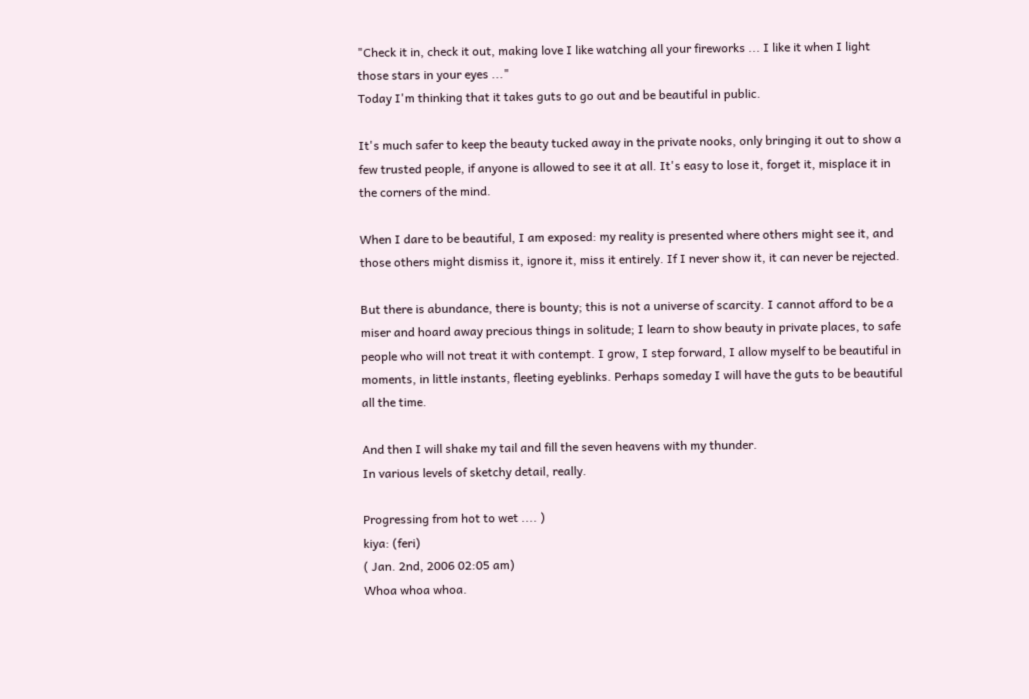"Check it in, check it out, making love I like watching all your fireworks ... I like it when I light those stars in your eyes ..."
Today I'm thinking that it takes guts to go out and be beautiful in public.

It's much safer to keep the beauty tucked away in the private nooks, only bringing it out to show a few trusted people, if anyone is allowed to see it at all. It's easy to lose it, forget it, misplace it in the corners of the mind.

When I dare to be beautiful, I am exposed: my reality is presented where others might see it, and those others might dismiss it, ignore it, miss it entirely. If I never show it, it can never be rejected.

But there is abundance, there is bounty; this is not a universe of scarcity. I cannot afford to be a miser and hoard away precious things in solitude; I learn to show beauty in private places, to safe people who will not treat it with contempt. I grow, I step forward, I allow myself to be beautiful in moments, in little instants, fleeting eyeblinks. Perhaps someday I will have the guts to be beautiful all the time.

And then I will shake my tail and fill the seven heavens with my thunder.
In various levels of sketchy detail, really.

Progressing from hot to wet .... )
kiya: (feri)
( Jan. 2nd, 2006 02:05 am)
Whoa whoa whoa.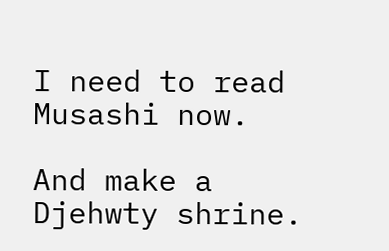I need to read Musashi now.

And make a Djehwty shrine.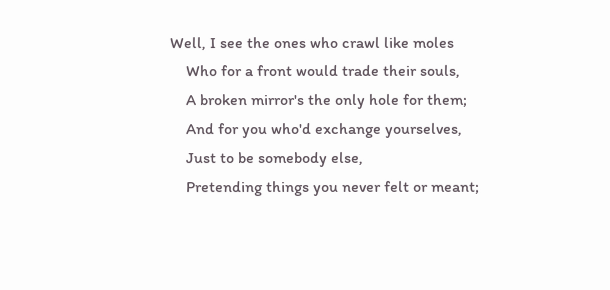Well, I see the ones who crawl like moles
    Who for a front would trade their souls,
    A broken mirror's the only hole for them;
    And for you who'd exchange yourselves,
    Just to be somebody else,
    Pretending things you never felt or meant;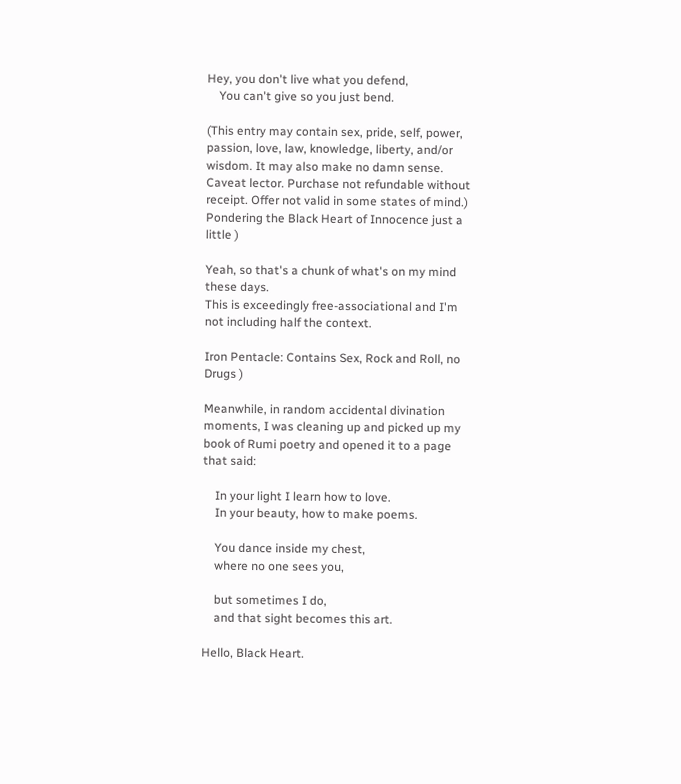Hey, you don't live what you defend,
    You can't give so you just bend.

(This entry may contain sex, pride, self, power, passion, love, law, knowledge, liberty, and/or wisdom. It may also make no damn sense. Caveat lector. Purchase not refundable without receipt. Offer not valid in some states of mind.)
Pondering the Black Heart of Innocence just a little )

Yeah, so that's a chunk of what's on my mind these days.
This is exceedingly free-associational and I'm not including half the context.

Iron Pentacle: Contains Sex, Rock and Roll, no Drugs )

Meanwhile, in random accidental divination moments, I was cleaning up and picked up my book of Rumi poetry and opened it to a page that said:

    In your light I learn how to love.
    In your beauty, how to make poems.

    You dance inside my chest,
    where no one sees you,

    but sometimes I do,
    and that sight becomes this art.

Hello, Black Heart.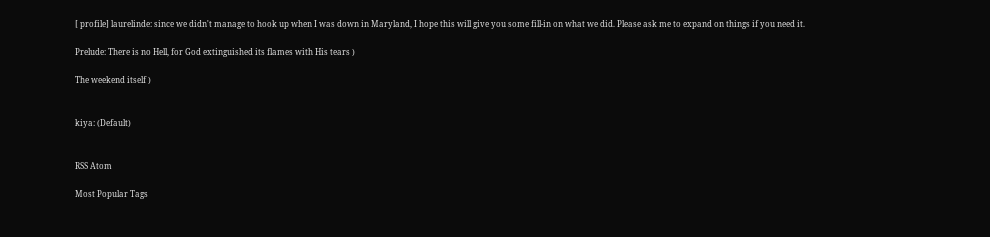[ profile] laurelinde: since we didn't manage to hook up when I was down in Maryland, I hope this will give you some fill-in on what we did. Please ask me to expand on things if you need it.

Prelude: There is no Hell, for God extinguished its flames with His tears )

The weekend itself )


kiya: (Default)


RSS Atom

Most Popular Tags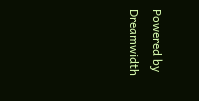Powered by Dreamwidth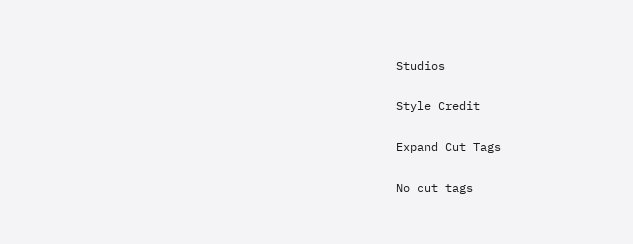Studios

Style Credit

Expand Cut Tags

No cut tags